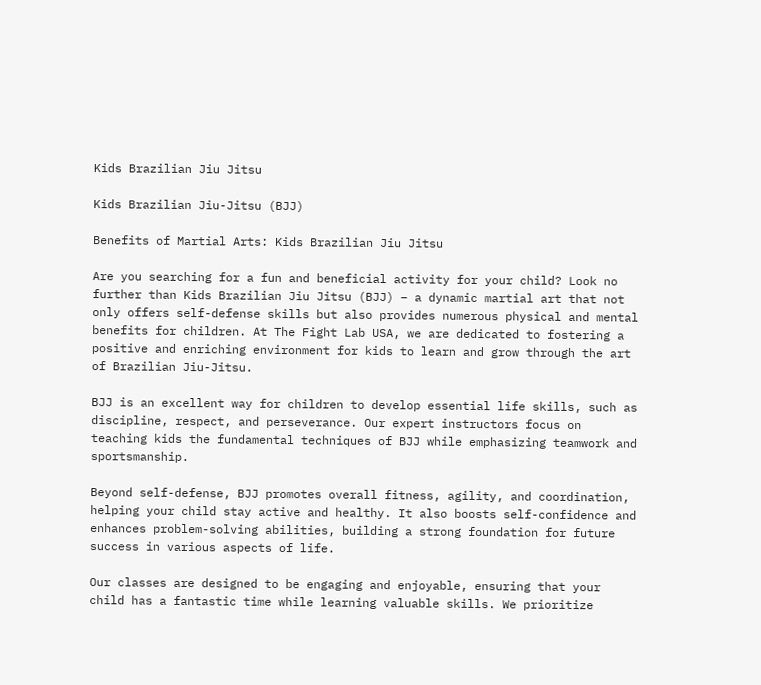Kids Brazilian Jiu Jitsu

Kids Brazilian Jiu-Jitsu (BJJ)

Benefits of Martial Arts: Kids Brazilian Jiu Jitsu

Are you searching for a fun and beneficial activity for your child? Look no further than Kids Brazilian Jiu Jitsu (BJJ) – a dynamic martial art that not only offers self-defense skills but also provides numerous physical and mental benefits for children. At The Fight Lab USA, we are dedicated to fostering a positive and enriching environment for kids to learn and grow through the art of Brazilian Jiu-Jitsu.

BJJ is an excellent way for children to develop essential life skills, such as discipline, respect, and perseverance. Our expert instructors focus on teaching kids the fundamental techniques of BJJ while emphasizing teamwork and sportsmanship.

Beyond self-defense, BJJ promotes overall fitness, agility, and coordination, helping your child stay active and healthy. It also boosts self-confidence and enhances problem-solving abilities, building a strong foundation for future success in various aspects of life.

Our classes are designed to be engaging and enjoyable, ensuring that your child has a fantastic time while learning valuable skills. We prioritize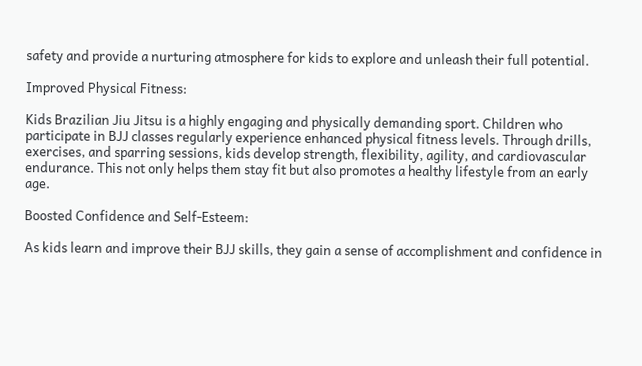safety and provide a nurturing atmosphere for kids to explore and unleash their full potential.

Improved Physical Fitness:

Kids Brazilian Jiu Jitsu is a highly engaging and physically demanding sport. Children who participate in BJJ classes regularly experience enhanced physical fitness levels. Through drills, exercises, and sparring sessions, kids develop strength, flexibility, agility, and cardiovascular endurance. This not only helps them stay fit but also promotes a healthy lifestyle from an early age.

Boosted Confidence and Self-Esteem:

As kids learn and improve their BJJ skills, they gain a sense of accomplishment and confidence in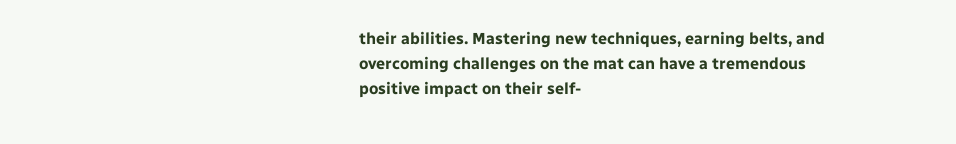their abilities. Mastering new techniques, earning belts, and overcoming challenges on the mat can have a tremendous positive impact on their self-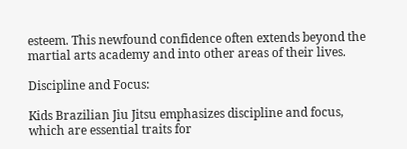esteem. This newfound confidence often extends beyond the martial arts academy and into other areas of their lives.

Discipline and Focus:

Kids Brazilian Jiu Jitsu emphasizes discipline and focus, which are essential traits for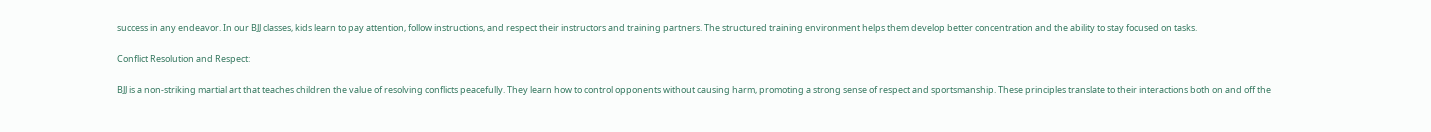success in any endeavor. In our BJJ classes, kids learn to pay attention, follow instructions, and respect their instructors and training partners. The structured training environment helps them develop better concentration and the ability to stay focused on tasks.

Conflict Resolution and Respect:

BJJ is a non-striking martial art that teaches children the value of resolving conflicts peacefully. They learn how to control opponents without causing harm, promoting a strong sense of respect and sportsmanship. These principles translate to their interactions both on and off the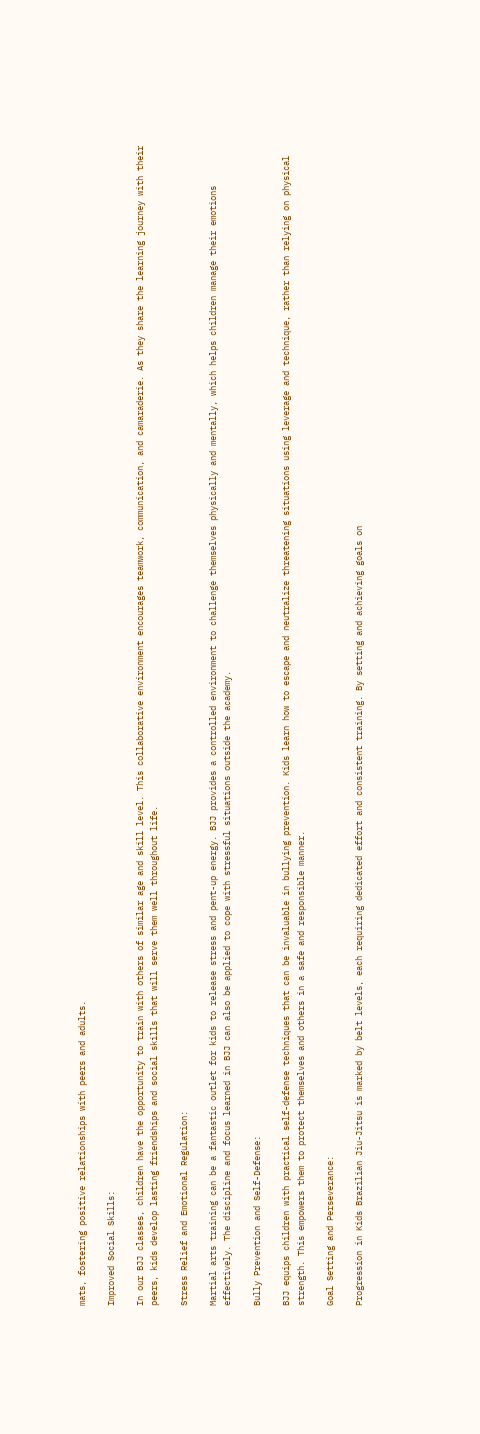mats, fostering positive relationships with peers and adults.

Improved Social Skills:

In our BJJ classes, children have the opportunity to train with others of similar age and skill level. This collaborative environment encourages teamwork, communication, and camaraderie. As they share the learning journey with their peers, kids develop lasting friendships and social skills that will serve them well throughout life.

Stress Relief and Emotional Regulation:

Martial arts training can be a fantastic outlet for kids to release stress and pent-up energy. BJJ provides a controlled environment to challenge themselves physically and mentally, which helps children manage their emotions effectively. The discipline and focus learned in BJJ can also be applied to cope with stressful situations outside the academy.

Bully Prevention and Self-Defense:

BJJ equips children with practical self-defense techniques that can be invaluable in bullying prevention. Kids learn how to escape and neutralize threatening situations using leverage and technique, rather than relying on physical strength. This empowers them to protect themselves and others in a safe and responsible manner.

Goal Setting and Perseverance:

Progression in Kids Brazilian Jiu-Jitsu is marked by belt levels, each requiring dedicated effort and consistent training. By setting and achieving goals on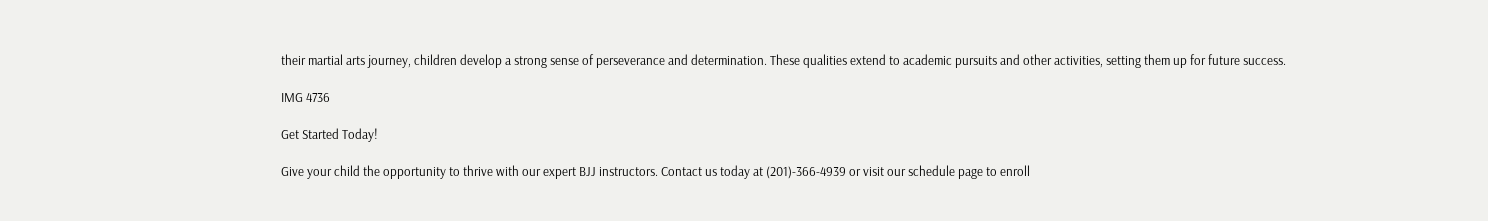their martial arts journey, children develop a strong sense of perseverance and determination. These qualities extend to academic pursuits and other activities, setting them up for future success.

IMG 4736

Get Started Today!

Give your child the opportunity to thrive with our expert BJJ instructors. Contact us today at (201)-366-4939 or visit our schedule page to enroll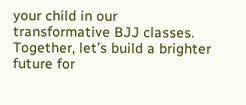your child in our transformative BJJ classes. Together, let’s build a brighter future for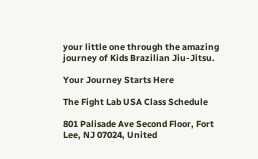your little one through the amazing journey of Kids Brazilian Jiu-Jitsu.

Your Journey Starts Here

The Fight Lab USA Class Schedule

801 Palisade Ave Second Floor, Fort Lee, NJ 07024, United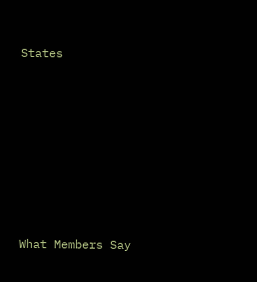States









What Members Say